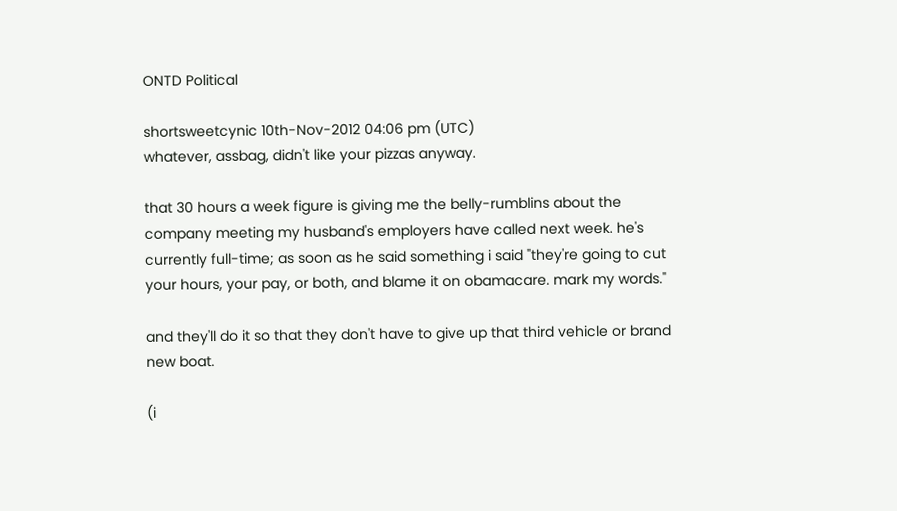ONTD Political

shortsweetcynic 10th-Nov-2012 04:06 pm (UTC)
whatever, assbag, didn't like your pizzas anyway.

that 30 hours a week figure is giving me the belly-rumblins about the company meeting my husband's employers have called next week. he's currently full-time; as soon as he said something i said "they're going to cut your hours, your pay, or both, and blame it on obamacare. mark my words."

and they'll do it so that they don't have to give up that third vehicle or brand new boat.

(i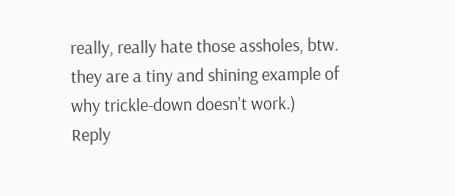really, really hate those assholes, btw. they are a tiny and shining example of why trickle-down doesn't work.)
Reply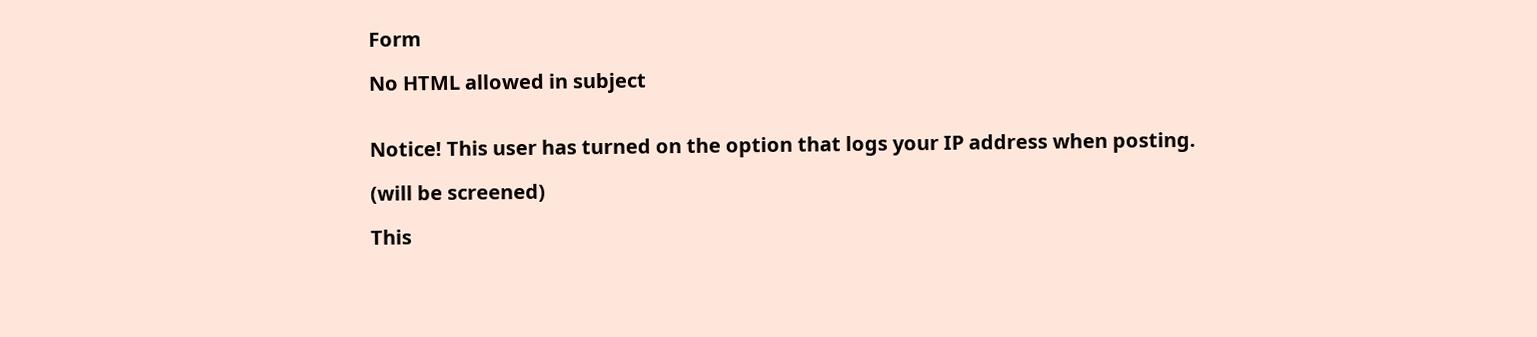Form

No HTML allowed in subject


Notice! This user has turned on the option that logs your IP address when posting.

(will be screened)

This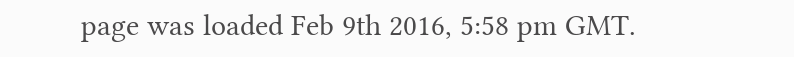page was loaded Feb 9th 2016, 5:58 pm GMT.